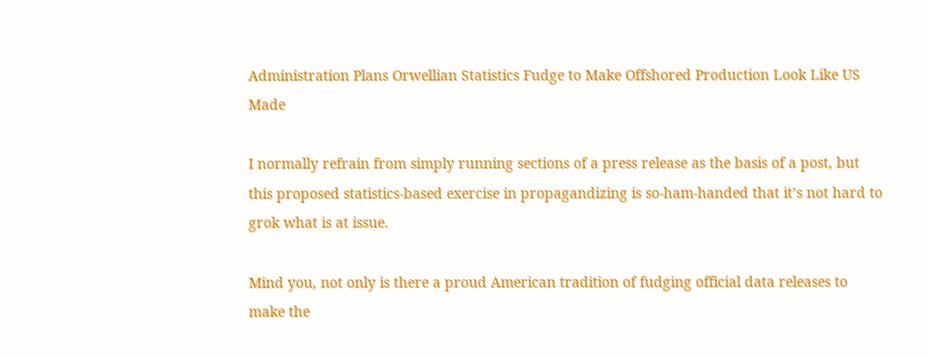Administration Plans Orwellian Statistics Fudge to Make Offshored Production Look Like US Made

I normally refrain from simply running sections of a press release as the basis of a post, but this proposed statistics-based exercise in propagandizing is so-ham-handed that it’s not hard to grok what is at issue.

Mind you, not only is there a proud American tradition of fudging official data releases to make the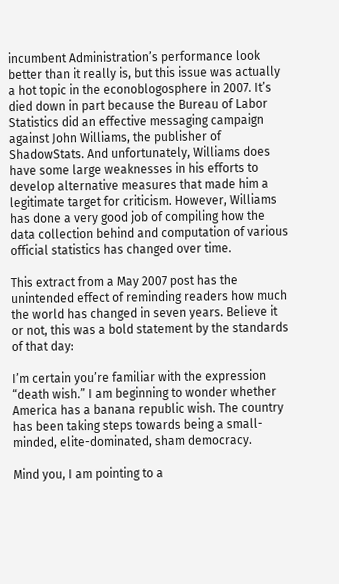incumbent Administration’s performance look better than it really is, but this issue was actually a hot topic in the econoblogosphere in 2007. It’s died down in part because the Bureau of Labor Statistics did an effective messaging campaign against John Williams, the publisher of ShadowStats. And unfortunately, Williams does have some large weaknesses in his efforts to develop alternative measures that made him a legitimate target for criticism. However, Williams has done a very good job of compiling how the data collection behind and computation of various official statistics has changed over time.

This extract from a May 2007 post has the unintended effect of reminding readers how much the world has changed in seven years. Believe it or not, this was a bold statement by the standards of that day:

I’m certain you’re familiar with the expression “death wish.” I am beginning to wonder whether America has a banana republic wish. The country has been taking steps towards being a small-minded, elite-dominated, sham democracy.

Mind you, I am pointing to a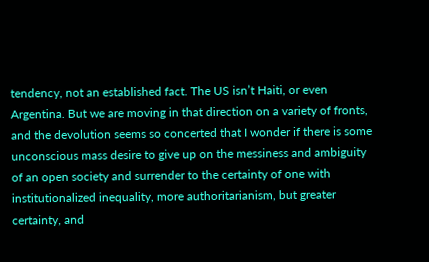tendency, not an established fact. The US isn’t Haiti, or even Argentina. But we are moving in that direction on a variety of fronts, and the devolution seems so concerted that I wonder if there is some unconscious mass desire to give up on the messiness and ambiguity of an open society and surrender to the certainty of one with institutionalized inequality, more authoritarianism, but greater certainty, and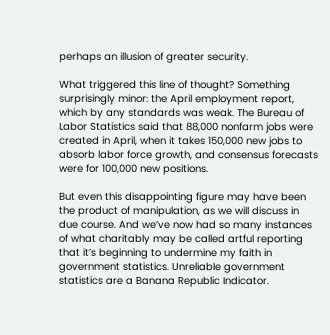perhaps an illusion of greater security.

What triggered this line of thought? Something surprisingly minor: the April employment report, which by any standards was weak. The Bureau of Labor Statistics said that 88,000 nonfarm jobs were created in April, when it takes 150,000 new jobs to absorb labor force growth, and consensus forecasts were for 100,000 new positions.

But even this disappointing figure may have been the product of manipulation, as we will discuss in due course. And we’ve now had so many instances of what charitably may be called artful reporting that it’s beginning to undermine my faith in government statistics. Unreliable government statistics are a Banana Republic Indicator.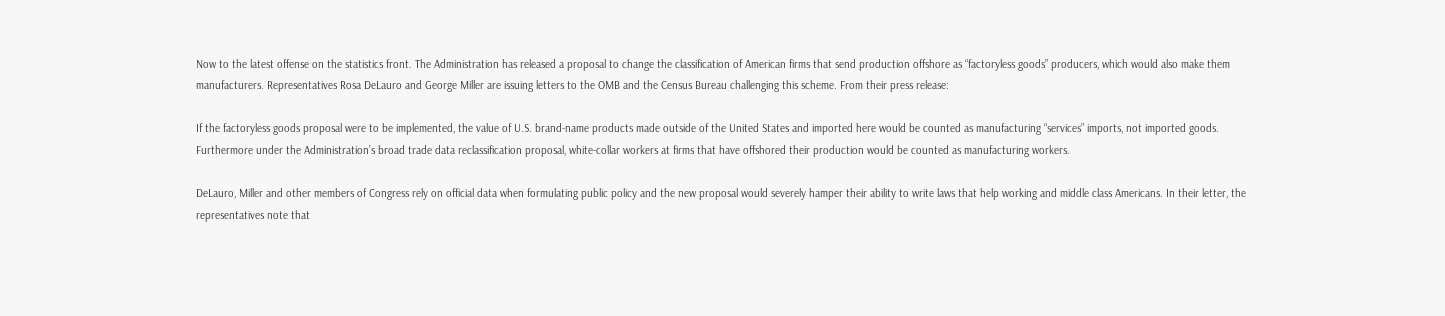Now to the latest offense on the statistics front. The Administration has released a proposal to change the classification of American firms that send production offshore as “factoryless goods” producers, which would also make them manufacturers. Representatives Rosa DeLauro and George Miller are issuing letters to the OMB and the Census Bureau challenging this scheme. From their press release:

If the factoryless goods proposal were to be implemented, the value of U.S. brand-name products made outside of the United States and imported here would be counted as manufacturing “services” imports, not imported goods. Furthermore under the Administration’s broad trade data reclassification proposal, white-collar workers at firms that have offshored their production would be counted as manufacturing workers.

DeLauro, Miller and other members of Congress rely on official data when formulating public policy and the new proposal would severely hamper their ability to write laws that help working and middle class Americans. In their letter, the representatives note that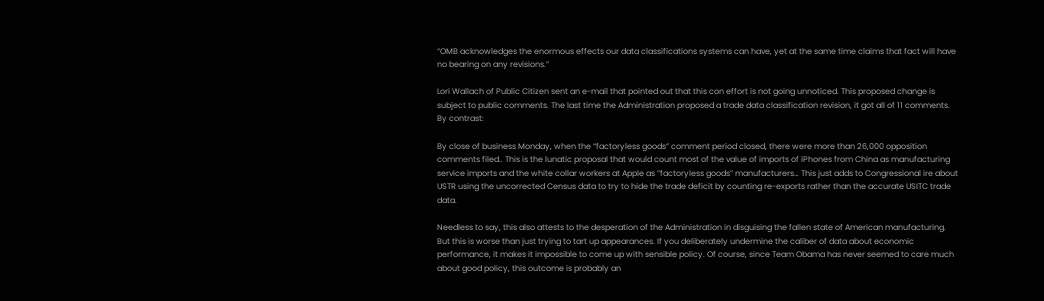“OMB acknowledges the enormous effects our data classifications systems can have, yet at the same time claims that fact will have no bearing on any revisions.”

Lori Wallach of Public Citizen sent an e-mail that pointed out that this con effort is not going unnoticed. This proposed change is subject to public comments. The last time the Administration proposed a trade data classification revision, it got all of 11 comments. By contrast:

By close of business Monday, when the “factoryless goods” comment period closed, there were more than 26,000 opposition comments filed.. This is the lunatic proposal that would count most of the value of imports of iPhones from China as manufacturing service imports and the white collar workers at Apple as ”factoryless goods” manufacturers… This just adds to Congressional ire about USTR using the uncorrected Census data to try to hide the trade deficit by counting re-exports rather than the accurate USITC trade data.

Needless to say, this also attests to the desperation of the Administration in disguising the fallen state of American manufacturing. But this is worse than just trying to tart up appearances. If you deliberately undermine the caliber of data about economic performance, it makes it impossible to come up with sensible policy. Of course, since Team Obama has never seemed to care much about good policy, this outcome is probably an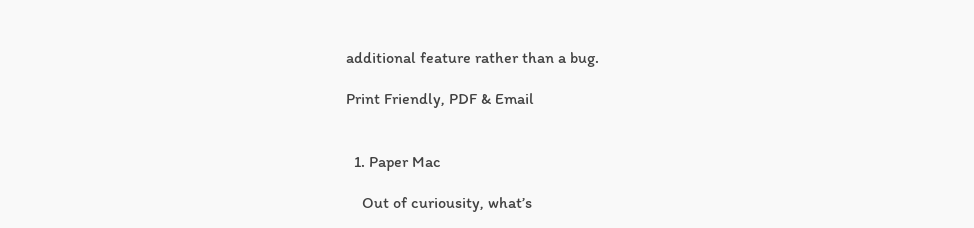additional feature rather than a bug.

Print Friendly, PDF & Email


  1. Paper Mac

    Out of curiousity, what’s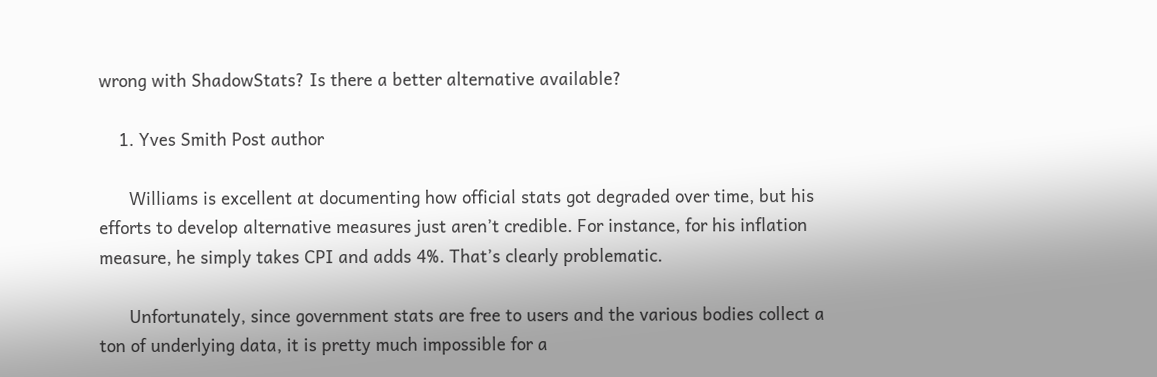wrong with ShadowStats? Is there a better alternative available?

    1. Yves Smith Post author

      Williams is excellent at documenting how official stats got degraded over time, but his efforts to develop alternative measures just aren’t credible. For instance, for his inflation measure, he simply takes CPI and adds 4%. That’s clearly problematic.

      Unfortunately, since government stats are free to users and the various bodies collect a ton of underlying data, it is pretty much impossible for a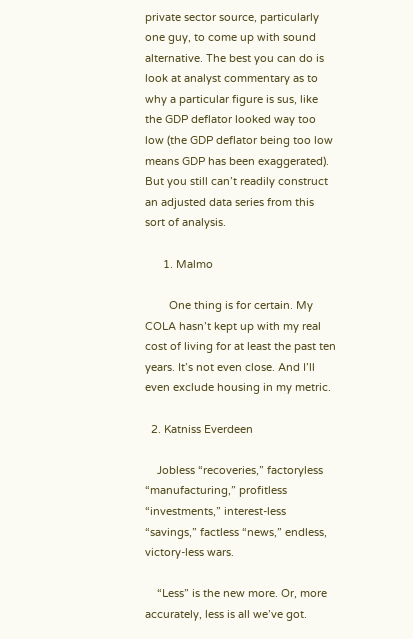private sector source, particularly one guy, to come up with sound alternative. The best you can do is look at analyst commentary as to why a particular figure is sus, like the GDP deflator looked way too low (the GDP deflator being too low means GDP has been exaggerated). But you still can’t readily construct an adjusted data series from this sort of analysis.

      1. Malmo

        One thing is for certain. My COLA hasn’t kept up with my real cost of living for at least the past ten years. It’s not even close. And I’ll even exclude housing in my metric.

  2. Katniss Everdeen

    Jobless “recoveries,” factoryless “manufacturing,” profitless “investments,” interest-less “savings,” factless “news,” endless, victory-less wars.

    “Less” is the new more. Or, more accurately, less is all we’ve got.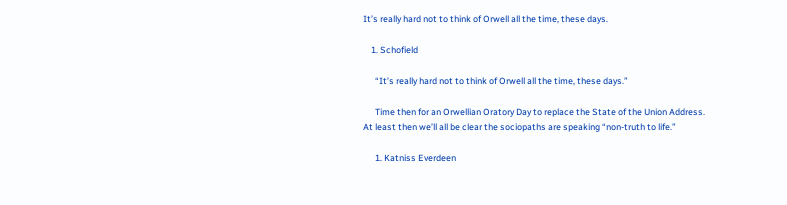It’s really hard not to think of Orwell all the time, these days.

    1. Schofield

      “It’s really hard not to think of Orwell all the time, these days.”

      Time then for an Orwellian Oratory Day to replace the State of the Union Address. At least then we’ll all be clear the sociopaths are speaking “non-truth to life.”

      1. Katniss Everdeen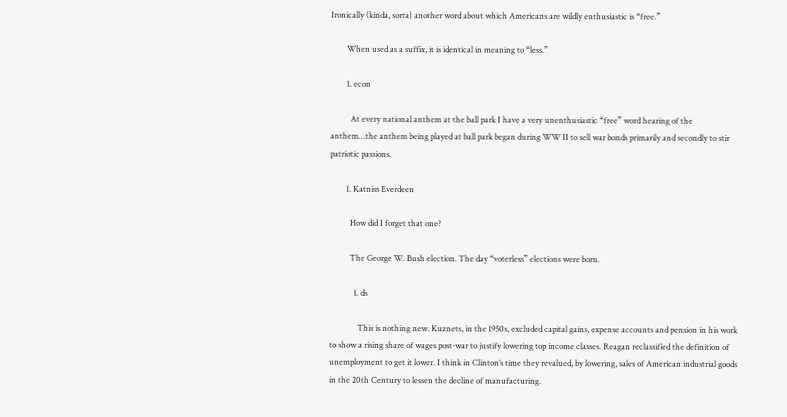Ironically (kinda, sorta) another word about which Americans are wildly enthusiastic is “free.”

        When used as a suffix, it is identical in meaning to “less.”

        1. econ

          At every national anthem at the ball park I have a very unenthusiastic “free” word hearing of the anthem…the anthem being played at ball park began during WW II to sell war bonds primarily and secondly to stir patriotic passions.

        1. Katniss Everdeen

          How did I forget that one?

          The George W. Bush election. The day “voterless” elections were born.

            1. ds

              This is nothing new. Kuznets, in the 1950s, excluded capital gains, expense accounts and pension in his work to show a rising share of wages post-war to justify lowering top income classes. Reagan reclassified the definition of unemployment to get it lower. I think in Clinton’s time they revalued, by lowering, sales of American industrial goods in the 20th Century to lessen the decline of manufacturing.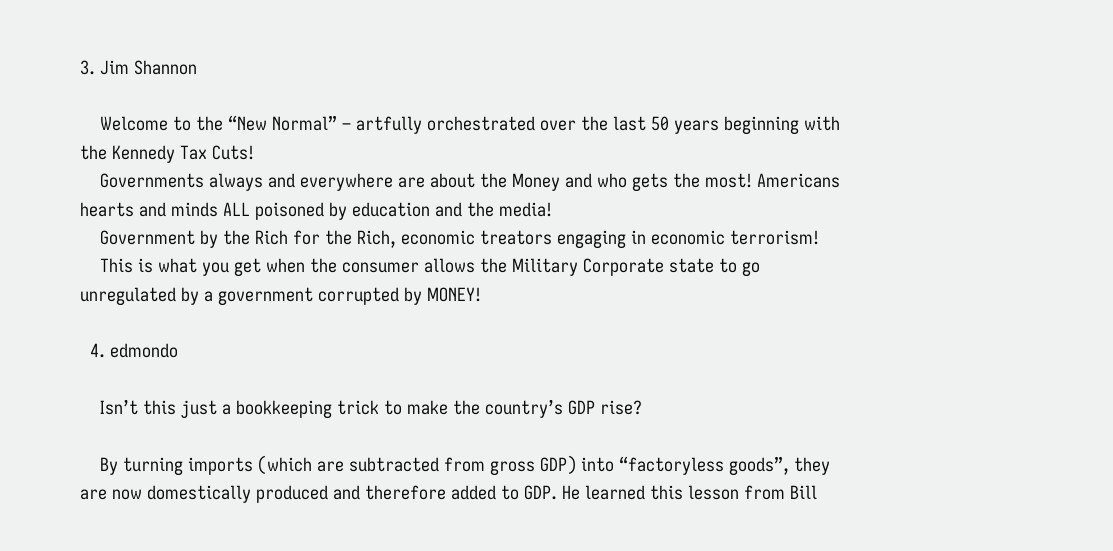3. Jim Shannon

    Welcome to the “New Normal” – artfully orchestrated over the last 50 years beginning with the Kennedy Tax Cuts!
    Governments always and everywhere are about the Money and who gets the most! Americans hearts and minds ALL poisoned by education and the media!
    Government by the Rich for the Rich, economic treators engaging in economic terrorism!
    This is what you get when the consumer allows the Military Corporate state to go unregulated by a government corrupted by MONEY!

  4. edmondo

    Isn’t this just a bookkeeping trick to make the country’s GDP rise?

    By turning imports (which are subtracted from gross GDP) into “factoryless goods”, they are now domestically produced and therefore added to GDP. He learned this lesson from Bill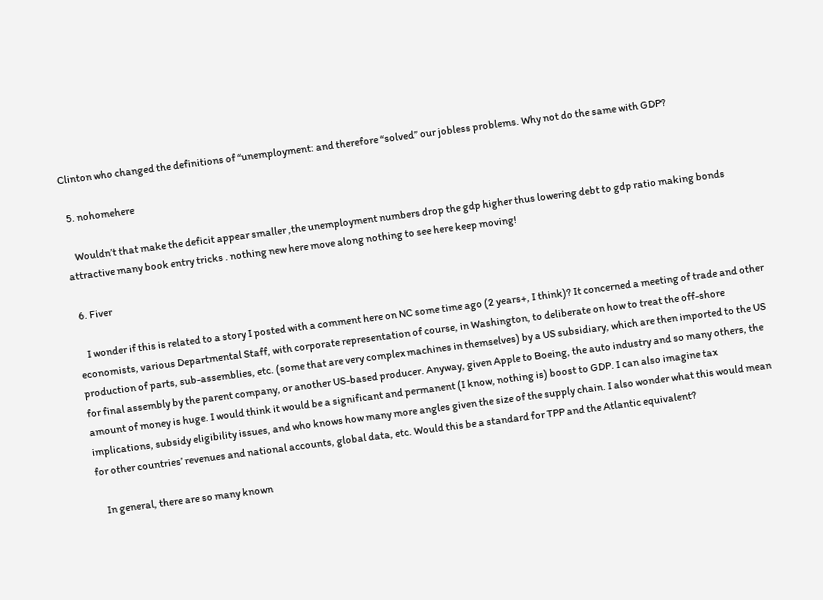Clinton who changed the definitions of “unemployment: and therefore “solved” our jobless problems. Why not do the same with GDP?

  5. nohomehere

    Wouldn’t that make the deficit appear smaller ,the unemployment numbers drop the gdp higher thus lowering debt to gdp ratio making bonds attractive many book entry tricks . nothing new here move along nothing to see here keep moving!

  6. Fiver

    I wonder if this is related to a story I posted with a comment here on NC some time ago (2 years+, I think)? It concerned a meeting of trade and other economists, various Departmental Staff, with corporate representation of course, in Washington, to deliberate on how to treat the off-shore production of parts, sub-assemblies, etc. (some that are very complex machines in themselves) by a US subsidiary, which are then imported to the US for final assembly by the parent company, or another US-based producer. Anyway, given Apple to Boeing, the auto industry and so many others, the amount of money is huge. I would think it would be a significant and permanent (I know, nothing is) boost to GDP. I can also imagine tax implications, subsidy eligibility issues, and who knows how many more angles given the size of the supply chain. I also wonder what this would mean for other countries’ revenues and national accounts, global data, etc. Would this be a standard for TPP and the Atlantic equivalent?

    In general, there are so many known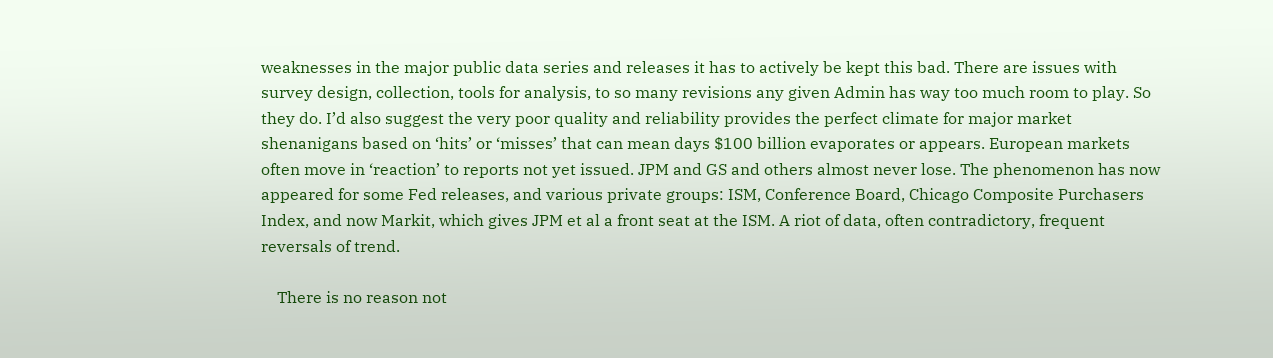weaknesses in the major public data series and releases it has to actively be kept this bad. There are issues with survey design, collection, tools for analysis, to so many revisions any given Admin has way too much room to play. So they do. I’d also suggest the very poor quality and reliability provides the perfect climate for major market shenanigans based on ‘hits’ or ‘misses’ that can mean days $100 billion evaporates or appears. European markets often move in ‘reaction’ to reports not yet issued. JPM and GS and others almost never lose. The phenomenon has now appeared for some Fed releases, and various private groups: ISM, Conference Board, Chicago Composite Purchasers Index, and now Markit, which gives JPM et al a front seat at the ISM. A riot of data, often contradictory, frequent reversals of trend.

    There is no reason not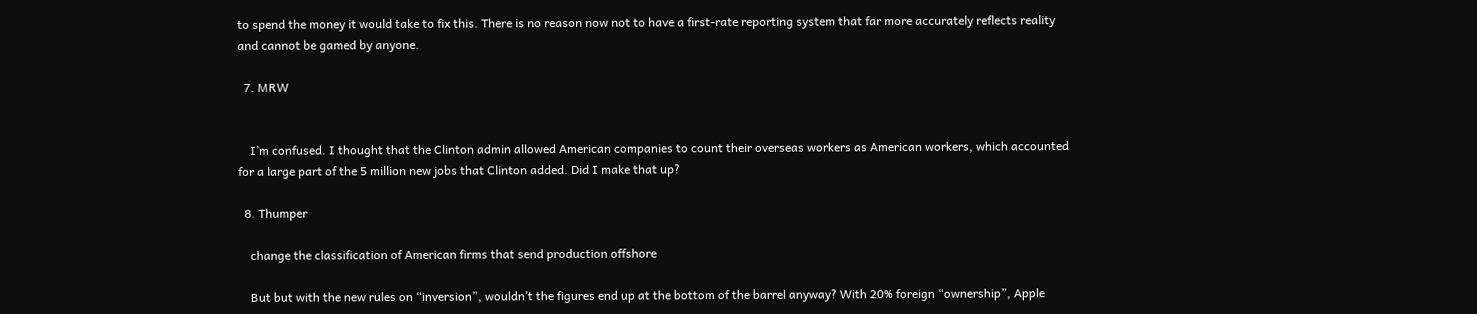to spend the money it would take to fix this. There is no reason now not to have a first-rate reporting system that far more accurately reflects reality and cannot be gamed by anyone.

  7. MRW


    I’m confused. I thought that the Clinton admin allowed American companies to count their overseas workers as American workers, which accounted for a large part of the 5 million new jobs that Clinton added. Did I make that up?

  8. Thumper

    change the classification of American firms that send production offshore

    But but with the new rules on “inversion”, wouldn’t the figures end up at the bottom of the barrel anyway? With 20% foreign “ownership”, Apple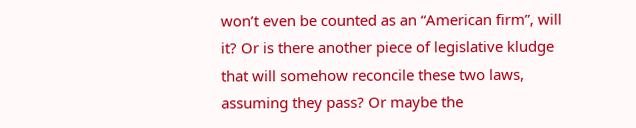won’t even be counted as an “American firm”, will it? Or is there another piece of legislative kludge that will somehow reconcile these two laws, assuming they pass? Or maybe the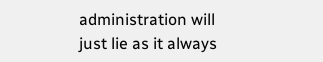administration will just lie as it always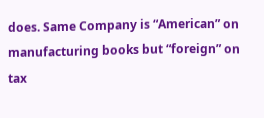does. Same Company is “American” on manufacturing books but “foreign” on tax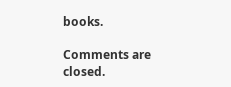books.

Comments are closed.